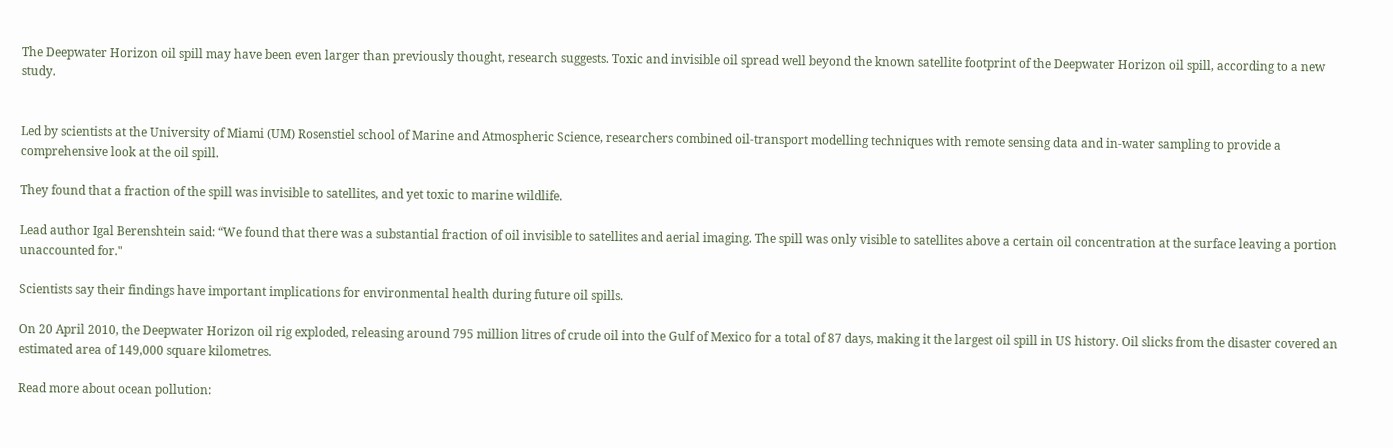The Deepwater Horizon oil spill may have been even larger than previously thought, research suggests. Toxic and invisible oil spread well beyond the known satellite footprint of the Deepwater Horizon oil spill, according to a new study.


Led by scientists at the University of Miami (UM) Rosenstiel school of Marine and Atmospheric Science, researchers combined oil-transport modelling techniques with remote sensing data and in-water sampling to provide a comprehensive look at the oil spill.

They found that a fraction of the spill was invisible to satellites, and yet toxic to marine wildlife.

Lead author Igal Berenshtein said: “We found that there was a substantial fraction of oil invisible to satellites and aerial imaging. The spill was only visible to satellites above a certain oil concentration at the surface leaving a portion unaccounted for."

Scientists say their findings have important implications for environmental health during future oil spills.

On 20 April 2010, the Deepwater Horizon oil rig exploded, releasing around 795 million litres of crude oil into the Gulf of Mexico for a total of 87 days, making it the largest oil spill in US history. Oil slicks from the disaster covered an estimated area of 149,000 square kilometres.

Read more about ocean pollution: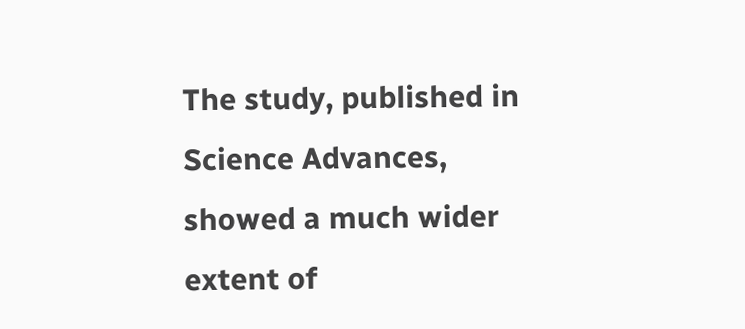The study, published in Science Advances, showed a much wider extent of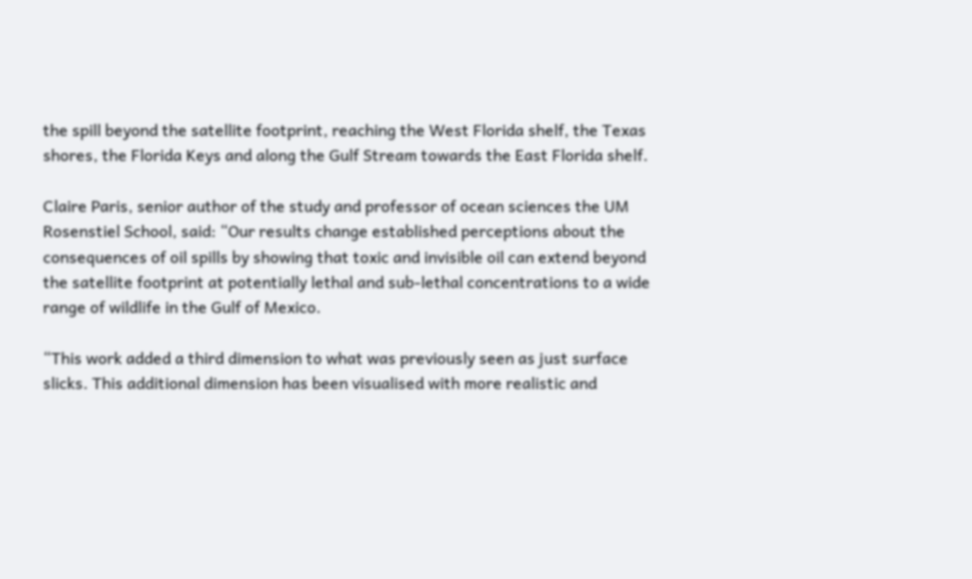the spill beyond the satellite footprint, reaching the West Florida shelf, the Texas shores, the Florida Keys and along the Gulf Stream towards the East Florida shelf.

Claire Paris, senior author of the study and professor of ocean sciences the UM Rosenstiel School, said: “Our results change established perceptions about the consequences of oil spills by showing that toxic and invisible oil can extend beyond the satellite footprint at potentially lethal and sub-lethal concentrations to a wide range of wildlife in the Gulf of Mexico.

“This work added a third dimension to what was previously seen as just surface slicks. This additional dimension has been visualised with more realistic and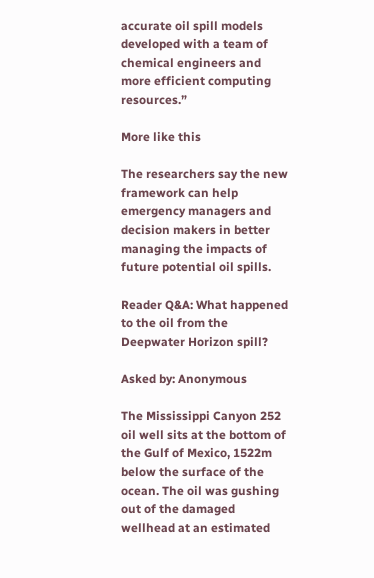accurate oil spill models developed with a team of chemical engineers and more efficient computing resources.”

More like this

The researchers say the new framework can help emergency managers and decision makers in better managing the impacts of future potential oil spills.

Reader Q&A: What happened to the oil from the Deepwater Horizon spill?

Asked by: Anonymous

The Mississippi Canyon 252 oil well sits at the bottom of the Gulf of Mexico, 1522m below the surface of the ocean. The oil was gushing out of the damaged wellhead at an estimated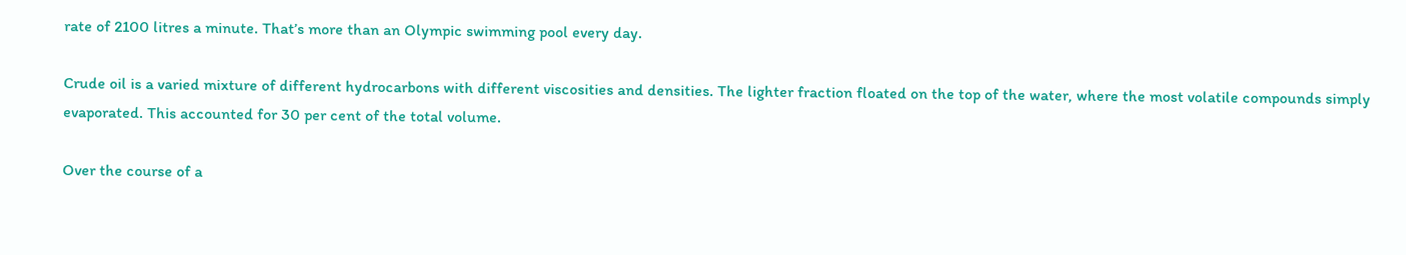rate of 2100 litres a minute. That’s more than an Olympic swimming pool every day.

Crude oil is a varied mixture of different hydrocarbons with different viscosities and densities. The lighter fraction floated on the top of the water, where the most volatile compounds simply evaporated. This accounted for 30 per cent of the total volume.

Over the course of a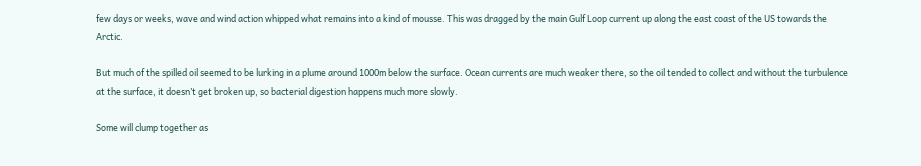few days or weeks, wave and wind action whipped what remains into a kind of mousse. This was dragged by the main Gulf Loop current up along the east coast of the US towards the Arctic.

But much of the spilled oil seemed to be lurking in a plume around 1000m below the surface. Ocean currents are much weaker there, so the oil tended to collect and without the turbulence at the surface, it doesn’t get broken up, so bacterial digestion happens much more slowly.

Some will clump together as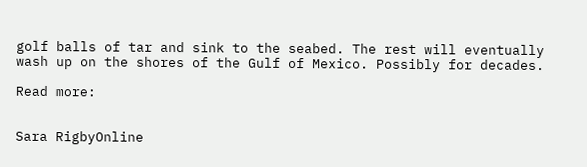golf balls of tar and sink to the seabed. The rest will eventually wash up on the shores of the Gulf of Mexico. Possibly for decades.

Read more:


Sara RigbyOnline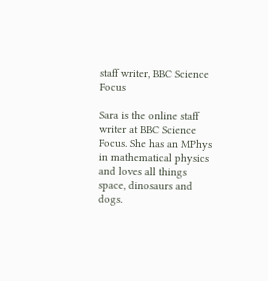staff writer, BBC Science Focus

Sara is the online staff writer at BBC Science Focus. She has an MPhys in mathematical physics and loves all things space, dinosaurs and dogs.